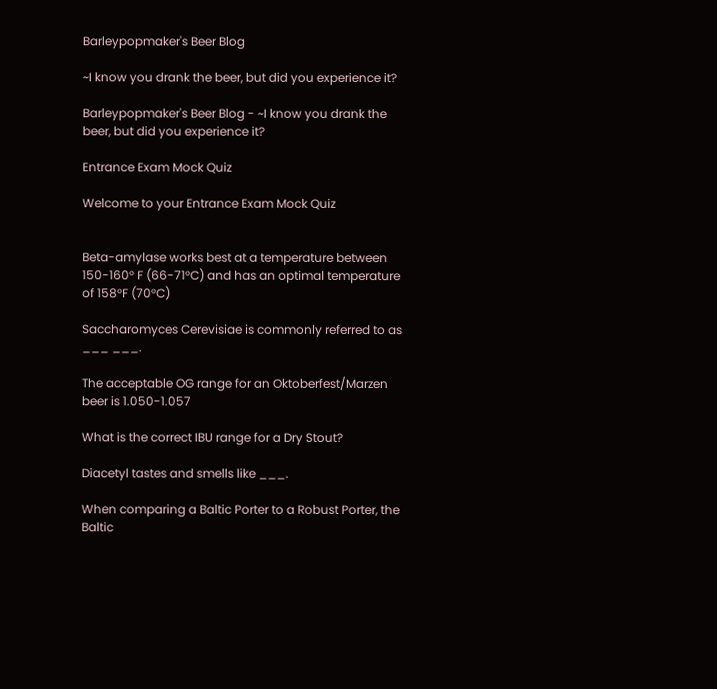Barleypopmaker's Beer Blog

~I know you drank the beer, but did you experience it?

Barleypopmaker's Beer Blog - ~I know you drank the beer, but did you experience it?

Entrance Exam Mock Quiz

Welcome to your Entrance Exam Mock Quiz


Beta-amylase works best at a temperature between 150-160° F (66-71°C) and has an optimal temperature of 158°F (70°C)

Saccharomyces Cerevisiae is commonly referred to as ___ ___.

The acceptable OG range for an Oktoberfest/Marzen beer is 1.050-1.057

What is the correct IBU range for a Dry Stout?

Diacetyl tastes and smells like ___.

When comparing a Baltic Porter to a Robust Porter, the Baltic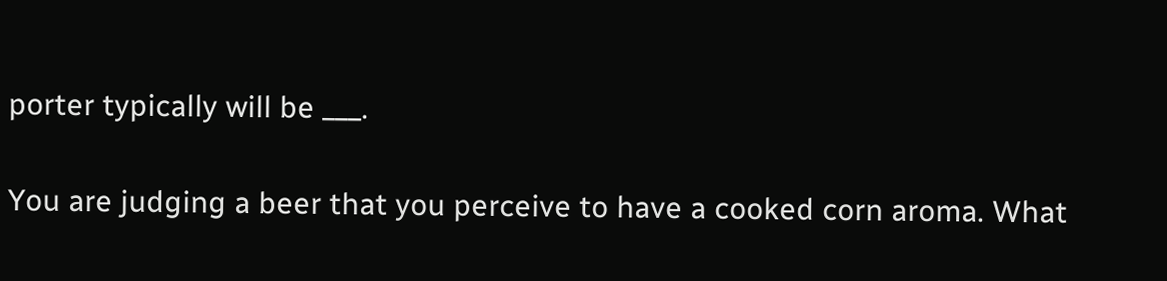porter typically will be ___.

You are judging a beer that you perceive to have a cooked corn aroma. What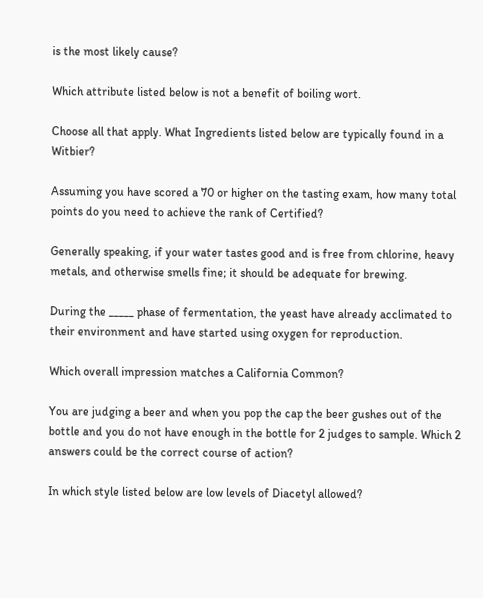is the most likely cause?

Which attribute listed below is not a benefit of boiling wort.

Choose all that apply. What Ingredients listed below are typically found in a Witbier?

Assuming you have scored a 70 or higher on the tasting exam, how many total points do you need to achieve the rank of Certified?

Generally speaking, if your water tastes good and is free from chlorine, heavy metals, and otherwise smells fine; it should be adequate for brewing.

During the _____ phase of fermentation, the yeast have already acclimated to their environment and have started using oxygen for reproduction.

Which overall impression matches a California Common?

You are judging a beer and when you pop the cap the beer gushes out of the bottle and you do not have enough in the bottle for 2 judges to sample. Which 2 answers could be the correct course of action?

In which style listed below are low levels of Diacetyl allowed?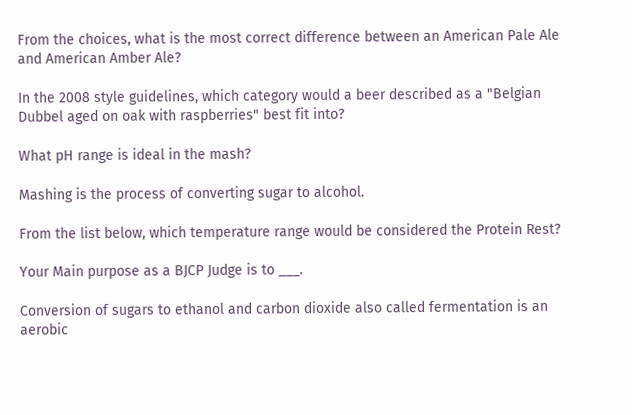From the choices, what is the most correct difference between an American Pale Ale and American Amber Ale?

In the 2008 style guidelines, which category would a beer described as a "Belgian Dubbel aged on oak with raspberries" best fit into?

What pH range is ideal in the mash?

Mashing is the process of converting sugar to alcohol.

From the list below, which temperature range would be considered the Protein Rest?

Your Main purpose as a BJCP Judge is to ___.

Conversion of sugars to ethanol and carbon dioxide also called fermentation is an aerobic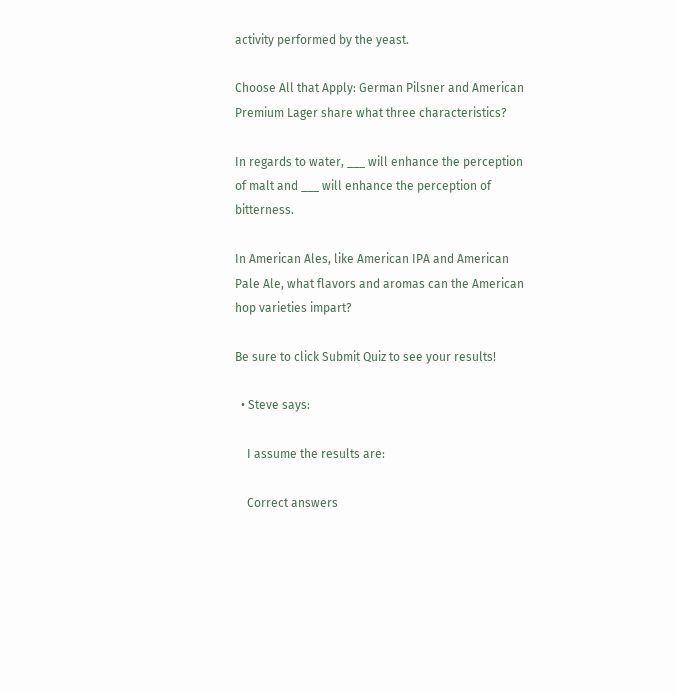activity performed by the yeast.

Choose All that Apply: German Pilsner and American Premium Lager share what three characteristics?

In regards to water, ___ will enhance the perception of malt and ___ will enhance the perception of bitterness.

In American Ales, like American IPA and American Pale Ale, what flavors and aromas can the American hop varieties impart?

Be sure to click Submit Quiz to see your results!

  • Steve says:

    I assume the results are:

    Correct answers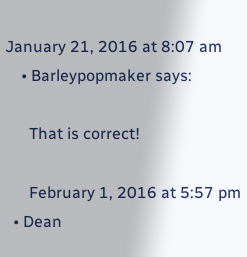January 21, 2016 at 8:07 am
    • Barleypopmaker says:

      That is correct!

      February 1, 2016 at 5:57 pm
  • Dean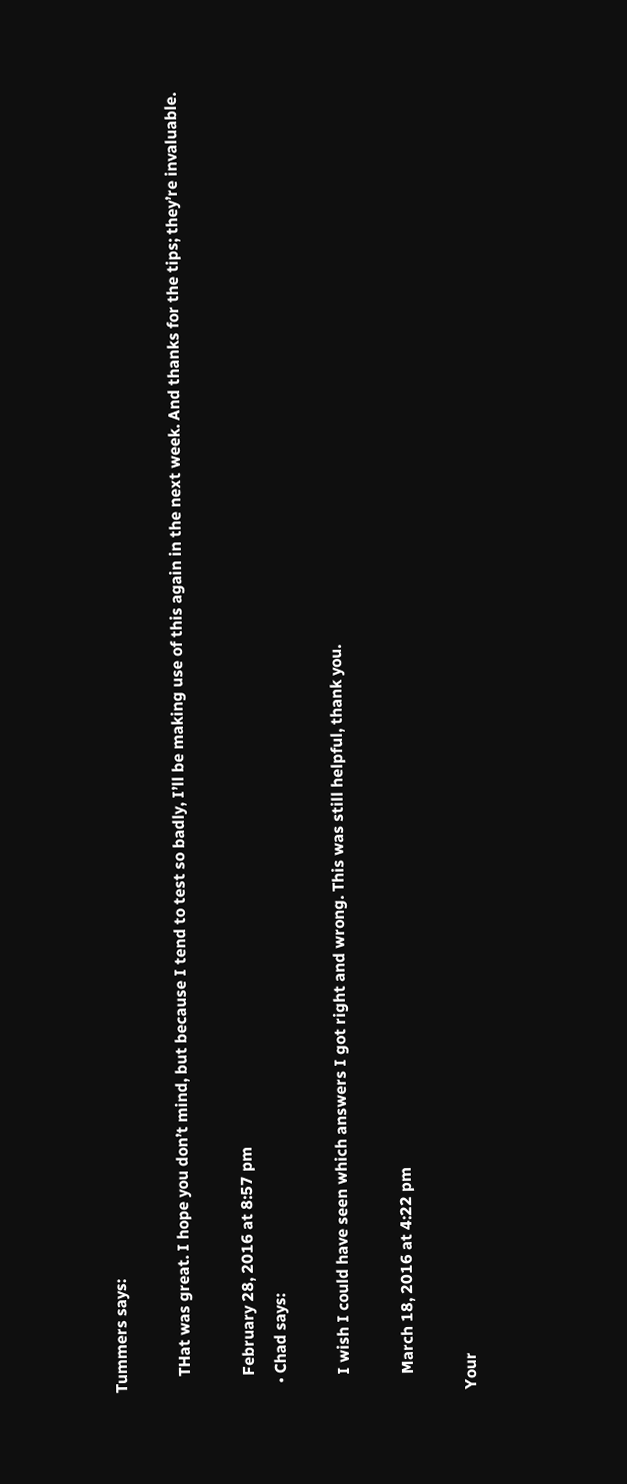Tummers says:

    THat was great. I hope you don’t mind, but because I tend to test so badly, I’ll be making use of this again in the next week. And thanks for the tips; they’re invaluable.

    February 28, 2016 at 8:57 pm
  • Chad says:

    I wish I could have seen which answers I got right and wrong. This was still helpful, thank you.

    March 18, 2016 at 4:22 pm

Your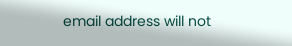email address will not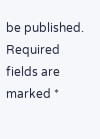be published. Required fields are marked *